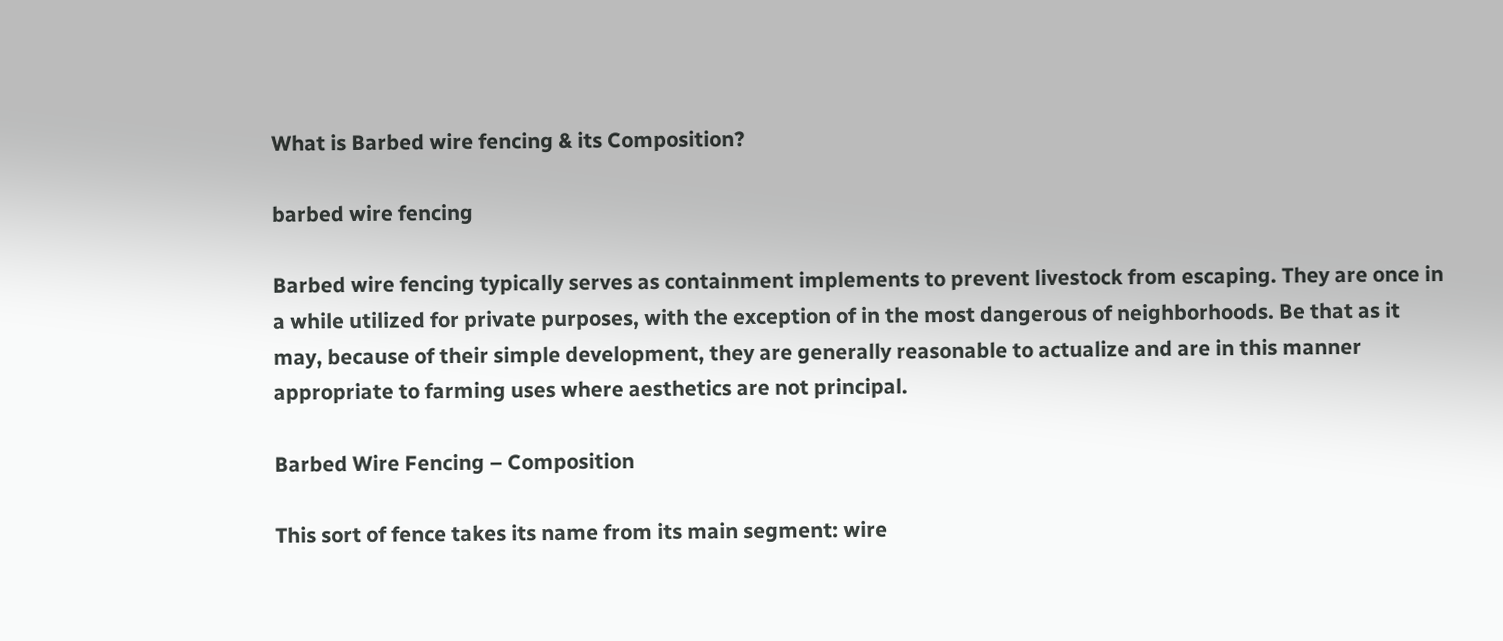What is Barbed wire fencing & its Composition?

barbed wire fencing

Barbed wire fencing typically serves as containment implements to prevent livestock from escaping. They are once in a while utilized for private purposes, with the exception of in the most dangerous of neighborhoods. Be that as it may, because of their simple development, they are generally reasonable to actualize and are in this manner appropriate to farming uses where aesthetics are not principal.

Barbed Wire Fencing – Composition

This sort of fence takes its name from its main segment: wire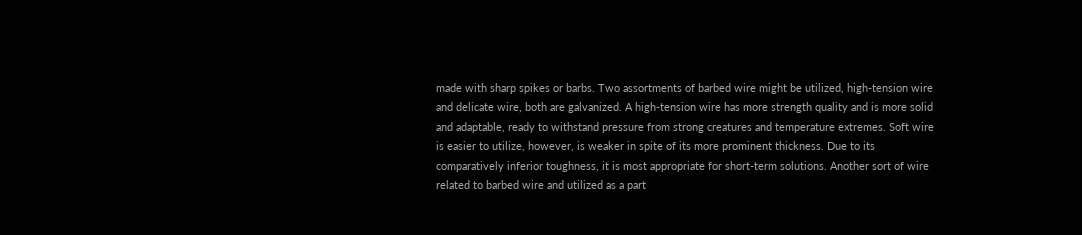made with sharp spikes or barbs. Two assortments of barbed wire might be utilized, high-tension wire and delicate wire, both are galvanized. A high-tension wire has more strength quality and is more solid and adaptable, ready to withstand pressure from strong creatures and temperature extremes. Soft wire is easier to utilize, however, is weaker in spite of its more prominent thickness. Due to its comparatively inferior toughness, it is most appropriate for short-term solutions. Another sort of wire related to barbed wire and utilized as a part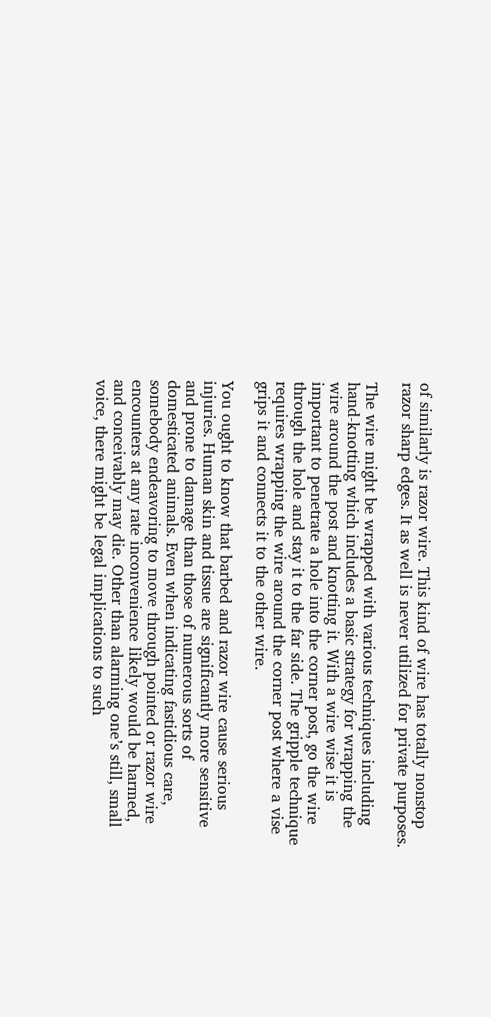of similarly is razor wire. This kind of wire has totally nonstop razor sharp edges. It as well is never utilized for private purposes.

The wire might be wrapped with various techniques including hand-knotting which includes a basic strategy for wrapping the wire around the post and knotting it. With a wire wise it is important to penetrate a hole into the corner post, go the wire through the hole and stay it to the far side. The gripple technique requires wrapping the wire around the corner post where a vise grips it and connects it to the other wire.

You ought to know that barbed and razor wire cause serious injuries. Human skin and tissue are significantly more sensitive and prone to damage than those of numerous sorts of domesticated animals. Even when indicating fastidious care, somebody endeavoring to move through pointed or razor wire encounters at any rate inconvenience likely would be harmed, and conceivably may die. Other than alarming one’s still, small voice, there might be legal implications to such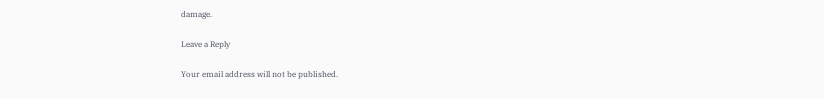damage.

Leave a Reply

Your email address will not be published.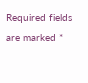Required fields are marked *